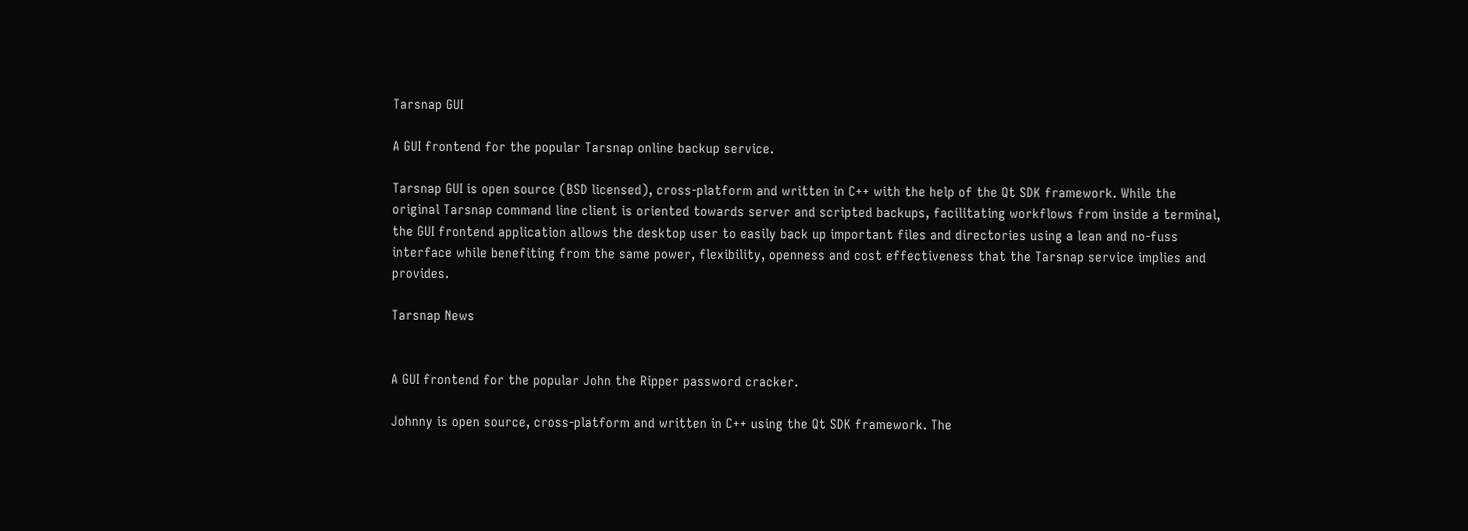Tarsnap GUI

A GUI frontend for the popular Tarsnap online backup service.

Tarsnap GUI is open source (BSD licensed), cross-platform and written in C++ with the help of the Qt SDK framework. While the original Tarsnap command line client is oriented towards server and scripted backups, facilitating workflows from inside a terminal, the GUI frontend application allows the desktop user to easily back up important files and directories using a lean and no-fuss interface while benefiting from the same power, flexibility, openness and cost effectiveness that the Tarsnap service implies and provides.

Tarsnap News


A GUI frontend for the popular John the Ripper password cracker.

Johnny is open source, cross-platform and written in C++ using the Qt SDK framework. The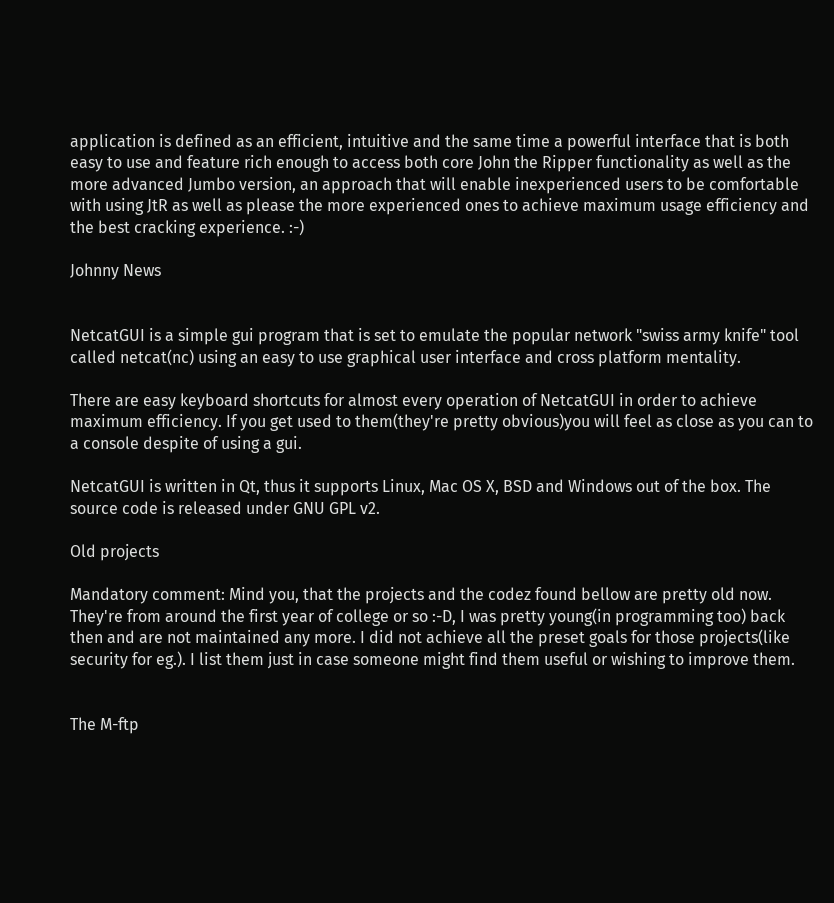application is defined as an efficient, intuitive and the same time a powerful interface that is both easy to use and feature rich enough to access both core John the Ripper functionality as well as the more advanced Jumbo version, an approach that will enable inexperienced users to be comfortable with using JtR as well as please the more experienced ones to achieve maximum usage efficiency and the best cracking experience. :-)

Johnny News


NetcatGUI is a simple gui program that is set to emulate the popular network "swiss army knife" tool called netcat(nc) using an easy to use graphical user interface and cross platform mentality.

There are easy keyboard shortcuts for almost every operation of NetcatGUI in order to achieve maximum efficiency. If you get used to them(they're pretty obvious)you will feel as close as you can to a console despite of using a gui.

NetcatGUI is written in Qt, thus it supports Linux, Mac OS X, BSD and Windows out of the box. The source code is released under GNU GPL v2.

Old projects

Mandatory comment: Mind you, that the projects and the codez found bellow are pretty old now. They're from around the first year of college or so :-D, I was pretty young(in programming too) back then and are not maintained any more. I did not achieve all the preset goals for those projects(like security for eg.). I list them just in case someone might find them useful or wishing to improve them.


The M-ftp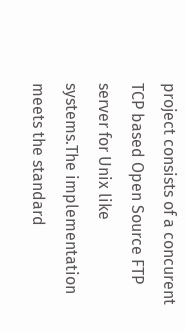project consists of a concurent TCP based Open Source FTP server for Unix like systems.The implementation meets the standard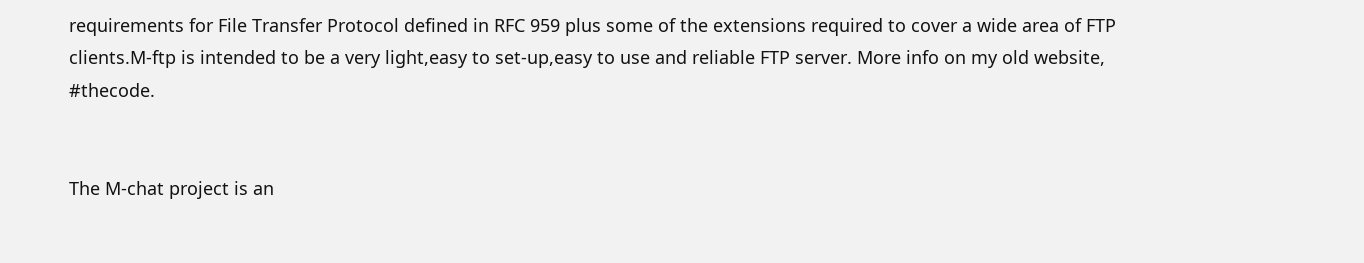requirements for File Transfer Protocol defined in RFC 959 plus some of the extensions required to cover a wide area of FTP clients.M-ftp is intended to be a very light,easy to set-up,easy to use and reliable FTP server. More info on my old website, #thecode.


The M-chat project is an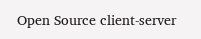Open Source client-server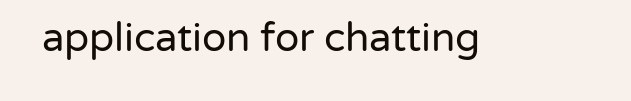application for chatting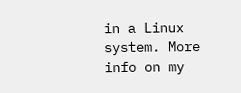in a Linux system. More info on my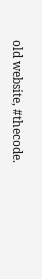old website, #thecode.